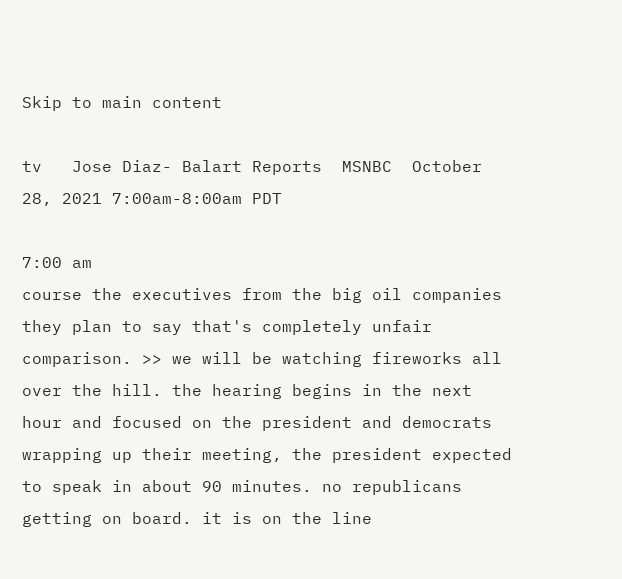Skip to main content

tv   Jose Diaz- Balart Reports  MSNBC  October 28, 2021 7:00am-8:00am PDT

7:00 am
course the executives from the big oil companies they plan to say that's completely unfair comparison. >> we will be watching fireworks all over the hill. the hearing begins in the next hour and focused on the president and democrats wrapping up their meeting, the president expected to speak in about 90 minutes. no republicans getting on board. it is on the line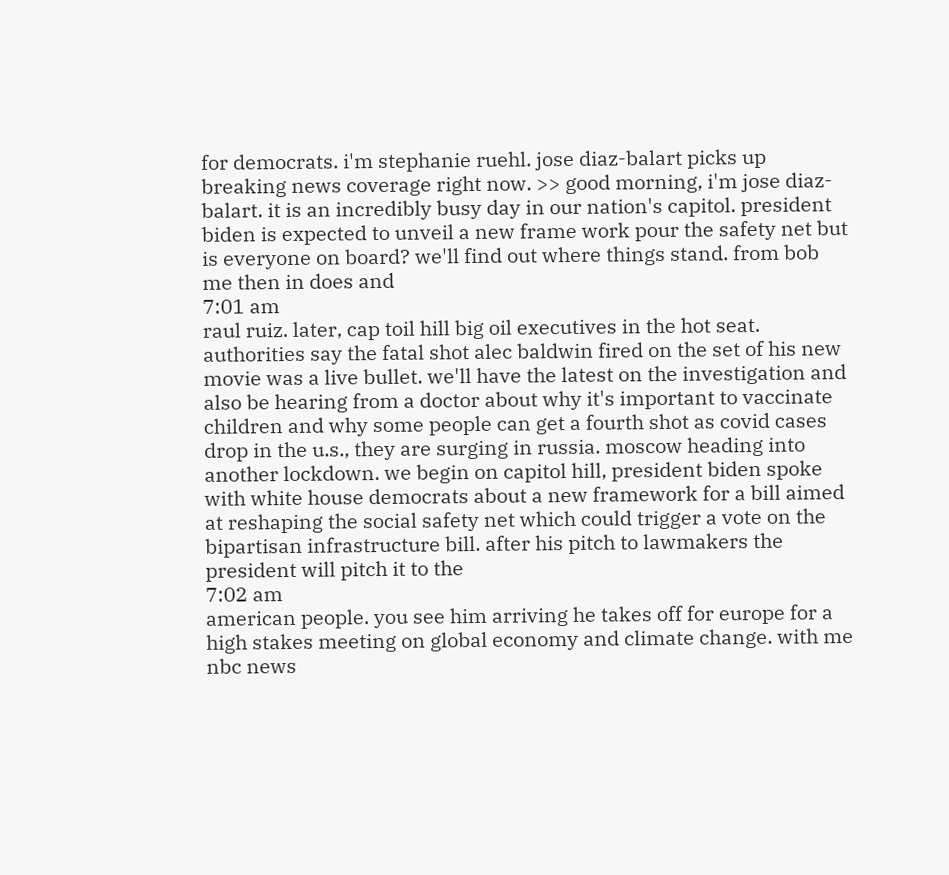for democrats. i'm stephanie ruehl. jose diaz-balart picks up breaking news coverage right now. >> good morning, i'm jose diaz-balart. it is an incredibly busy day in our nation's capitol. president biden is expected to unveil a new frame work pour the safety net but is everyone on board? we'll find out where things stand. from bob me then in does and
7:01 am
raul ruiz. later, cap toil hill big oil executives in the hot seat. authorities say the fatal shot alec baldwin fired on the set of his new movie was a live bullet. we'll have the latest on the investigation and also be hearing from a doctor about why it's important to vaccinate children and why some people can get a fourth shot as covid cases drop in the u.s., they are surging in russia. moscow heading into another lockdown. we begin on capitol hill, president biden spoke with white house democrats about a new framework for a bill aimed at reshaping the social safety net which could trigger a vote on the bipartisan infrastructure bill. after his pitch to lawmakers the president will pitch it to the
7:02 am
american people. you see him arriving he takes off for europe for a high stakes meeting on global economy and climate change. with me nbc news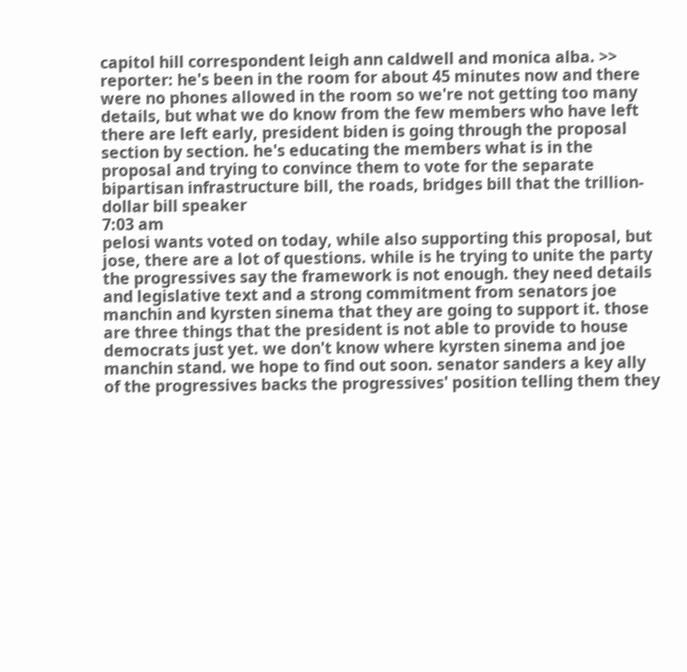capitol hill correspondent leigh ann caldwell and monica alba. >> reporter: he's been in the room for about 45 minutes now and there were no phones allowed in the room so we're not getting too many details, but what we do know from the few members who have left there are left early, president biden is going through the proposal section by section. he's educating the members what is in the proposal and trying to convince them to vote for the separate bipartisan infrastructure bill, the roads, bridges bill that the trillion-dollar bill speaker
7:03 am
pelosi wants voted on today, while also supporting this proposal, but jose, there are a lot of questions. while is he trying to unite the party the progressives say the framework is not enough. they need details and legislative text and a strong commitment from senators joe manchin and kyrsten sinema that they are going to support it. those are three things that the president is not able to provide to house democrats just yet. we don't know where kyrsten sinema and joe manchin stand. we hope to find out soon. senator sanders a key ally of the progressives backs the progressives' position telling them they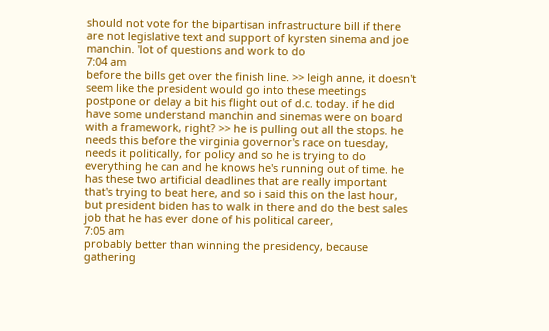should not vote for the bipartisan infrastructure bill if there are not legislative text and support of kyrsten sinema and joe manchin. 'lot of questions and work to do
7:04 am
before the bills get over the finish line. >> leigh anne, it doesn't seem like the president would go into these meetings postpone or delay a bit his flight out of d.c. today. if he did have some understand manchin and sinemas were on board with a framework, right? >> he is pulling out all the stops. he needs this before the virginia governor's race on tuesday, needs it politically, for policy and so he is trying to do everything he can and he knows he's running out of time. he has these two artificial deadlines that are really important that's trying to beat here, and so i said this on the last hour, but president biden has to walk in there and do the best sales job that he has ever done of his political career,
7:05 am
probably better than winning the presidency, because gathering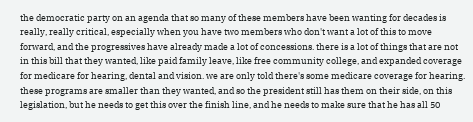the democratic party on an agenda that so many of these members have been wanting for decades is really, really critical, especially when you have two members who don't want a lot of this to move forward, and the progressives have already made a lot of concessions. there is a lot of things that are not in this bill that they wanted, like paid family leave, like free community college, and expanded coverage for medicare for hearing, dental and vision. we are only told there's some medicare coverage for hearing. these programs are smaller than they wanted, and so the president still has them on their side, on this legislation, but he needs to get this over the finish line, and he needs to make sure that he has all 50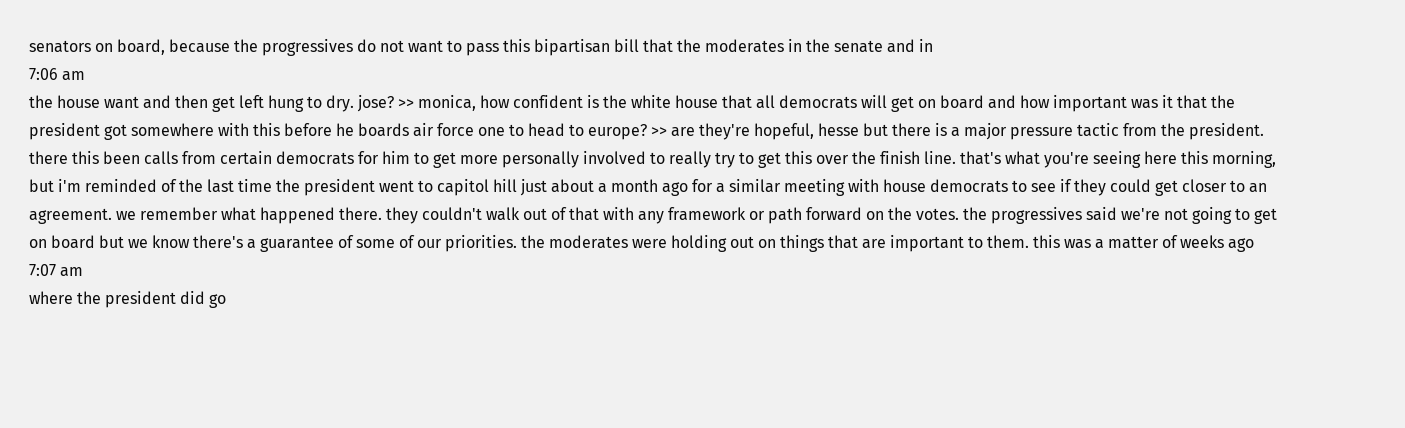senators on board, because the progressives do not want to pass this bipartisan bill that the moderates in the senate and in
7:06 am
the house want and then get left hung to dry. jose? >> monica, how confident is the white house that all democrats will get on board and how important was it that the president got somewhere with this before he boards air force one to head to europe? >> are they're hopeful, hesse but there is a major pressure tactic from the president. there this been calls from certain democrats for him to get more personally involved to really try to get this over the finish line. that's what you're seeing here this morning, but i'm reminded of the last time the president went to capitol hill just about a month ago for a similar meeting with house democrats to see if they could get closer to an agreement. we remember what happened there. they couldn't walk out of that with any framework or path forward on the votes. the progressives said we're not going to get on board but we know there's a guarantee of some of our priorities. the moderates were holding out on things that are important to them. this was a matter of weeks ago
7:07 am
where the president did go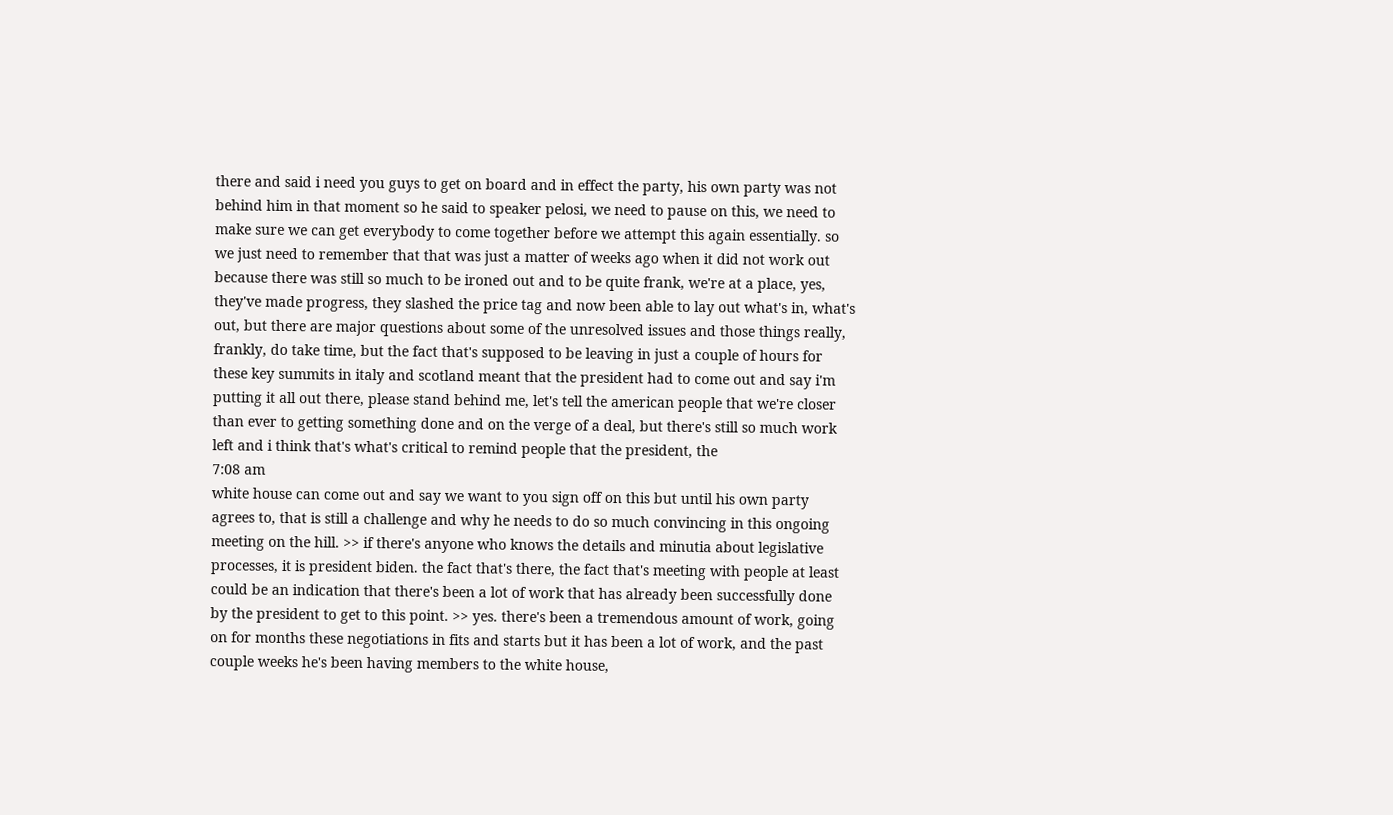there and said i need you guys to get on board and in effect the party, his own party was not behind him in that moment so he said to speaker pelosi, we need to pause on this, we need to make sure we can get everybody to come together before we attempt this again essentially. so we just need to remember that that was just a matter of weeks ago when it did not work out because there was still so much to be ironed out and to be quite frank, we're at a place, yes, they've made progress, they slashed the price tag and now been able to lay out what's in, what's out, but there are major questions about some of the unresolved issues and those things really, frankly, do take time, but the fact that's supposed to be leaving in just a couple of hours for these key summits in italy and scotland meant that the president had to come out and say i'm putting it all out there, please stand behind me, let's tell the american people that we're closer than ever to getting something done and on the verge of a deal, but there's still so much work left and i think that's what's critical to remind people that the president, the
7:08 am
white house can come out and say we want to you sign off on this but until his own party agrees to, that is still a challenge and why he needs to do so much convincing in this ongoing meeting on the hill. >> if there's anyone who knows the details and minutia about legislative processes, it is president biden. the fact that's there, the fact that's meeting with people at least could be an indication that there's been a lot of work that has already been successfully done by the president to get to this point. >> yes. there's been a tremendous amount of work, going on for months these negotiations in fits and starts but it has been a lot of work, and the past couple weeks he's been having members to the white house,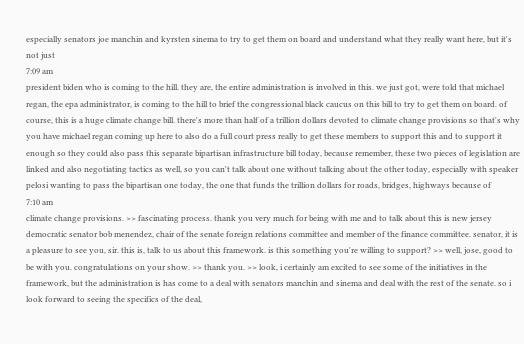especially senators joe manchin and kyrsten sinema to try to get them on board and understand what they really want here, but it's not just
7:09 am
president biden who is coming to the hill. they are, the entire administration is involved in this. we just got, were told that michael regan, the epa administrator, is coming to the hill to brief the congressional black caucus on this bill to try to get them on board. of course, this is a huge climate change bill. there's more than half of a trillion dollars devoted to climate change provisions so that's why you have michael regan coming up here to also do a full court press really to get these members to support this and to support it enough so they could also pass this separate bipartisan infrastructure bill today, because remember, these two pieces of legislation are linked and also negotiating tactics as well, so you can't talk about one without talking about the other today, especially with speaker pelosi wanting to pass the bipartisan one today, the one that funds the trillion dollars for roads, bridges, highways because of
7:10 am
climate change provisions. >> fascinating process. thank you very much for being with me and to talk about this is new jersey democratic senator bob menendez, chair of the senate foreign relations committee and member of the finance committee. senator, it is a pleasure to see you, sir. this is, talk to us about this framework. is this something you're willing to support? >> well, jose, good to be with you. congratulations on your show. >> thank you. >> look, i certainly am excited to see some of the initiatives in the framework, but the administration is has come to a deal with senators manchin and sinema and deal with the rest of the senate. so i look forward to seeing the specifics of the deal,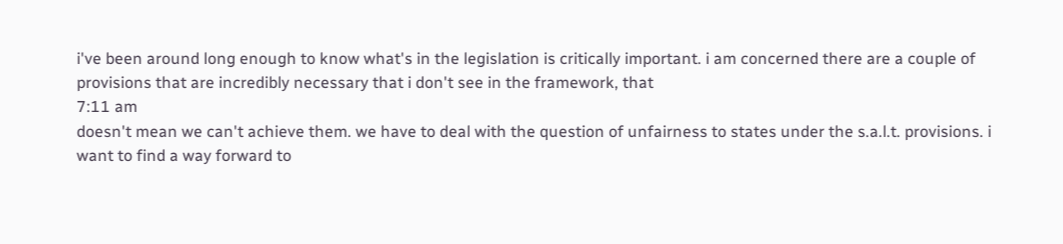i've been around long enough to know what's in the legislation is critically important. i am concerned there are a couple of provisions that are incredibly necessary that i don't see in the framework, that
7:11 am
doesn't mean we can't achieve them. we have to deal with the question of unfairness to states under the s.a.l.t. provisions. i want to find a way forward to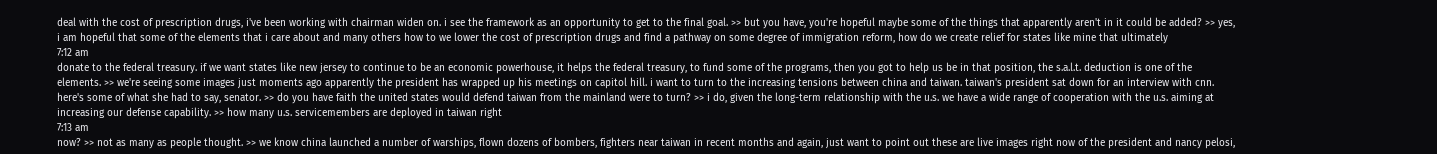deal with the cost of prescription drugs, i've been working with chairman widen on. i see the framework as an opportunity to get to the final goal. >> but you have, you're hopeful maybe some of the things that apparently aren't in it could be added? >> yes, i am hopeful that some of the elements that i care about and many others how to we lower the cost of prescription drugs and find a pathway on some degree of immigration reform, how do we create relief for states like mine that ultimately
7:12 am
donate to the federal treasury. if we want states like new jersey to continue to be an economic powerhouse, it helps the federal treasury, to fund some of the programs, then you got to help us be in that position, the s.a.l.t. deduction is one of the elements. >> we're seeing some images just moments ago apparently the president has wrapped up his meetings on capitol hill. i want to turn to the increasing tensions between china and taiwan. taiwan's president sat down for an interview with cnn. here's some of what she had to say, senator. >> do you have faith the united states would defend taiwan from the mainland were to turn? >> i do, given the long-term relationship with the u.s. we have a wide range of cooperation with the u.s. aiming at increasing our defense capability. >> how many u.s. servicemembers are deployed in taiwan right
7:13 am
now? >> not as many as people thought. >> we know china launched a number of warships, flown dozens of bombers, fighters near taiwan in recent months and again, just want to point out these are live images right now of the president and nancy pelosi,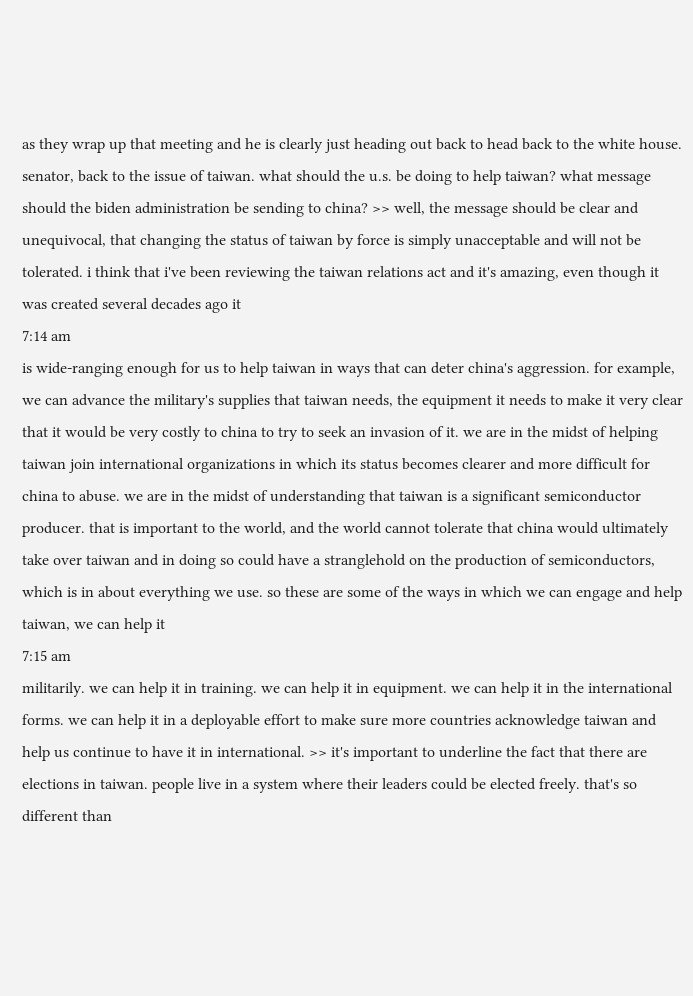as they wrap up that meeting and he is clearly just heading out back to head back to the white house. senator, back to the issue of taiwan. what should the u.s. be doing to help taiwan? what message should the biden administration be sending to china? >> well, the message should be clear and unequivocal, that changing the status of taiwan by force is simply unacceptable and will not be tolerated. i think that i've been reviewing the taiwan relations act and it's amazing, even though it was created several decades ago it
7:14 am
is wide-ranging enough for us to help taiwan in ways that can deter china's aggression. for example, we can advance the military's supplies that taiwan needs, the equipment it needs to make it very clear that it would be very costly to china to try to seek an invasion of it. we are in the midst of helping taiwan join international organizations in which its status becomes clearer and more difficult for china to abuse. we are in the midst of understanding that taiwan is a significant semiconductor producer. that is important to the world, and the world cannot tolerate that china would ultimately take over taiwan and in doing so could have a stranglehold on the production of semiconductors, which is in about everything we use. so these are some of the ways in which we can engage and help taiwan, we can help it
7:15 am
militarily. we can help it in training. we can help it in equipment. we can help it in the international forms. we can help it in a deployable effort to make sure more countries acknowledge taiwan and help us continue to have it in international. >> it's important to underline the fact that there are elections in taiwan. people live in a system where their leaders could be elected freely. that's so different than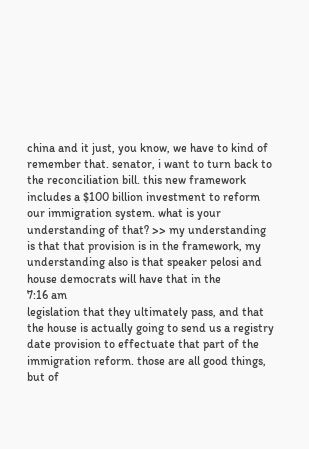china and it just, you know, we have to kind of remember that. senator, i want to turn back to the reconciliation bill. this new framework includes a $100 billion investment to reform our immigration system. what is your understanding of that? >> my understanding is that that provision is in the framework, my understanding also is that speaker pelosi and house democrats will have that in the
7:16 am
legislation that they ultimately pass, and that the house is actually going to send us a registry date provision to effectuate that part of the immigration reform. those are all good things, but of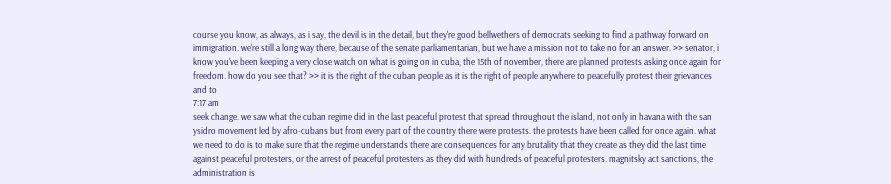course you know, as always, as i say, the devil is in the detail, but they're good bellwethers of democrats seeking to find a pathway forward on immigration. we're still a long way there, because of the senate parliamentarian, but we have a mission not to take no for an answer. >> senator, i know you've been keeping a very close watch on what is going on in cuba, the 15th of november, there are planned protests asking once again for freedom. how do you see that? >> it is the right of the cuban people as it is the right of people anywhere to peacefully protest their grievances and to
7:17 am
seek change. we saw what the cuban regime did in the last peaceful protest that spread throughout the island, not only in havana with the san ysidro movement led by afro-cubans but from every part of the country there were protests. the protests have been called for once again. what we need to do is to make sure that the regime understands there are consequences for any brutality that they create as they did the last time against peaceful protesters, or the arrest of peaceful protesters as they did with hundreds of peaceful protesters. magnitsky act sanctions, the administration is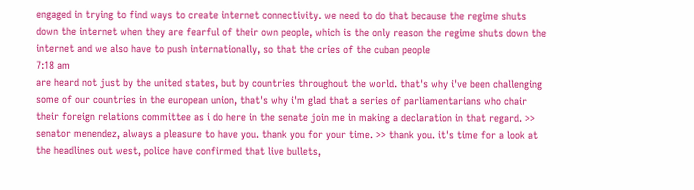engaged in trying to find ways to create internet connectivity. we need to do that because the regime shuts down the internet when they are fearful of their own people, which is the only reason the regime shuts down the internet and we also have to push internationally, so that the cries of the cuban people
7:18 am
are heard not just by the united states, but by countries throughout the world. that's why i've been challenging some of our countries in the european union, that's why i'm glad that a series of parliamentarians who chair their foreign relations committee as i do here in the senate join me in making a declaration in that regard. >> senator menendez, always a pleasure to have you. thank you for your time. >> thank you. it's time for a look at the headlines out west, police have confirmed that live bullets,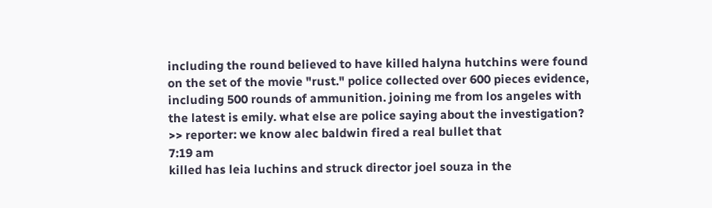including the round believed to have killed halyna hutchins were found on the set of the movie "rust." police collected over 600 pieces evidence, including 500 rounds of ammunition. joining me from los angeles with the latest is emily. what else are police saying about the investigation? >> reporter: we know alec baldwin fired a real bullet that
7:19 am
killed has leia luchins and struck director joel souza in the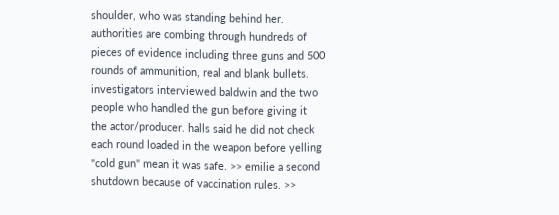shoulder, who was standing behind her. authorities are combing through hundreds of pieces of evidence including three guns and 500 rounds of ammunition, real and blank bullets. investigators interviewed baldwin and the two people who handled the gun before giving it the actor/producer. halls said he did not check each round loaded in the weapon before yelling "cold gun" mean it was safe. >> emilie a second shutdown because of vaccination rules. >>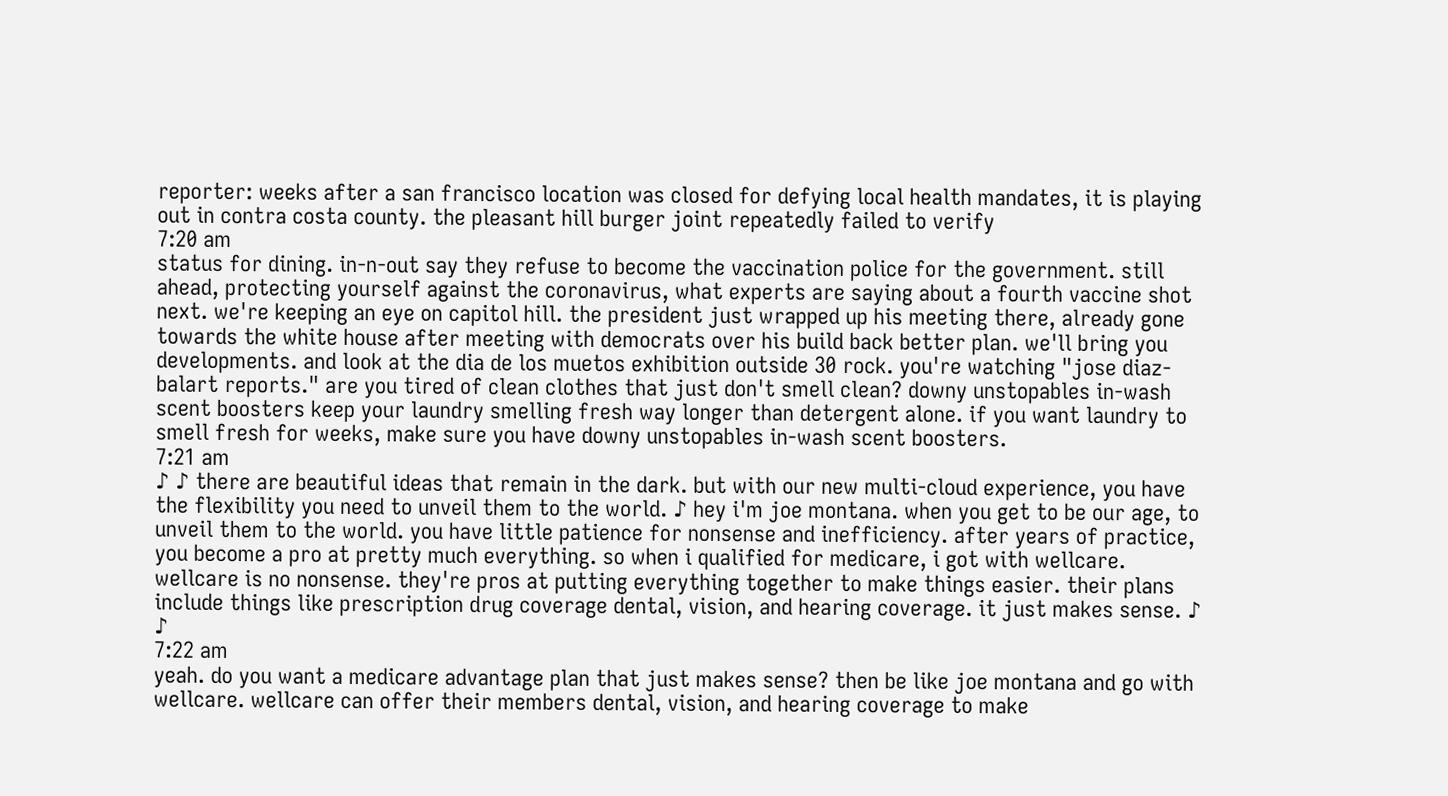reporter: weeks after a san francisco location was closed for defying local health mandates, it is playing out in contra costa county. the pleasant hill burger joint repeatedly failed to verify
7:20 am
status for dining. in-n-out say they refuse to become the vaccination police for the government. still ahead, protecting yourself against the coronavirus, what experts are saying about a fourth vaccine shot next. we're keeping an eye on capitol hill. the president just wrapped up his meeting there, already gone towards the white house after meeting with democrats over his build back better plan. we'll bring you developments. and look at the dia de los muetos exhibition outside 30 rock. you're watching "jose diaz-balart reports." are you tired of clean clothes that just don't smell clean? downy unstopables in-wash scent boosters keep your laundry smelling fresh way longer than detergent alone. if you want laundry to smell fresh for weeks, make sure you have downy unstopables in-wash scent boosters.
7:21 am
♪ ♪ there are beautiful ideas that remain in the dark. but with our new multi-cloud experience, you have the flexibility you need to unveil them to the world. ♪ hey i'm joe montana. when you get to be our age, to unveil them to the world. you have little patience for nonsense and inefficiency. after years of practice, you become a pro at pretty much everything. so when i qualified for medicare, i got with wellcare. wellcare is no nonsense. they're pros at putting everything together to make things easier. their plans include things like prescription drug coverage dental, vision, and hearing coverage. it just makes sense. ♪ ♪
7:22 am
yeah. do you want a medicare advantage plan that just makes sense? then be like joe montana and go with wellcare. wellcare can offer their members dental, vision, and hearing coverage to make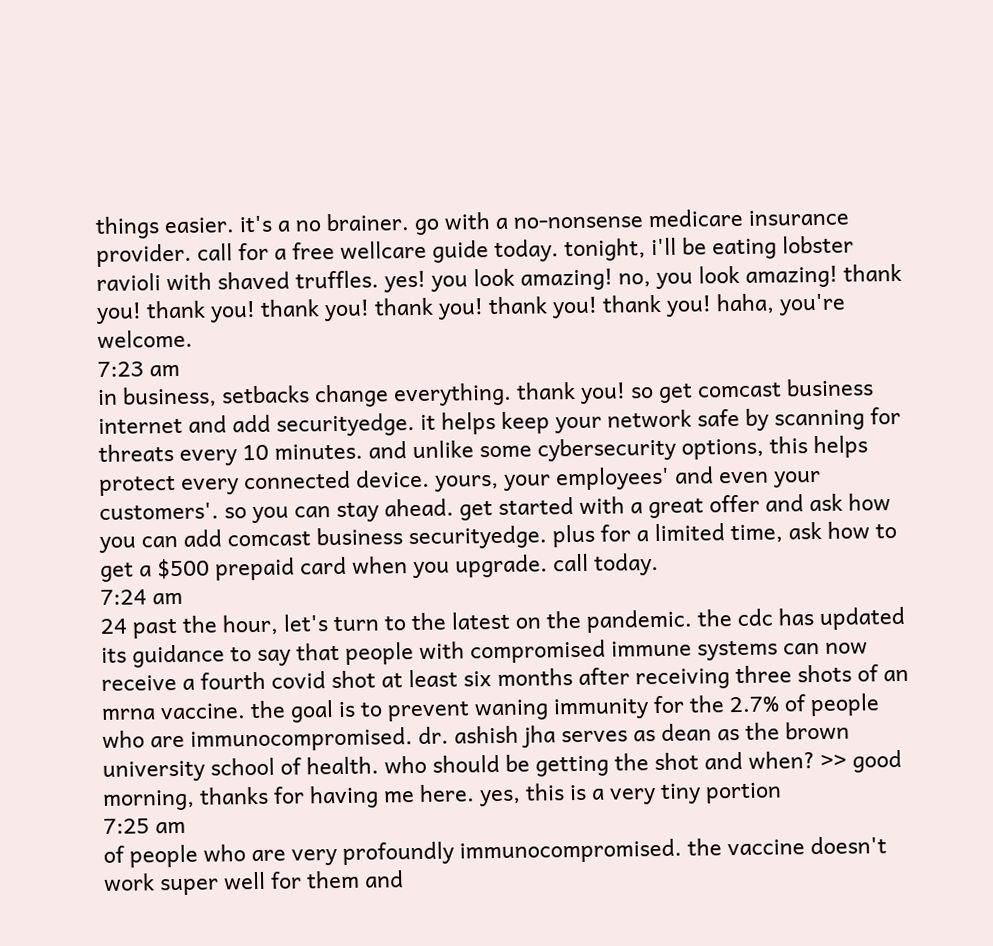things easier. it's a no brainer. go with a no-nonsense medicare insurance provider. call for a free wellcare guide today. tonight, i'll be eating lobster ravioli with shaved truffles. yes! you look amazing! no, you look amazing! thank you! thank you! thank you! thank you! thank you! thank you! haha, you're welcome.
7:23 am
in business, setbacks change everything. thank you! so get comcast business internet and add securityedge. it helps keep your network safe by scanning for threats every 10 minutes. and unlike some cybersecurity options, this helps protect every connected device. yours, your employees' and even your customers'. so you can stay ahead. get started with a great offer and ask how you can add comcast business securityedge. plus for a limited time, ask how to get a $500 prepaid card when you upgrade. call today.
7:24 am
24 past the hour, let's turn to the latest on the pandemic. the cdc has updated its guidance to say that people with compromised immune systems can now receive a fourth covid shot at least six months after receiving three shots of an mrna vaccine. the goal is to prevent waning immunity for the 2.7% of people who are immunocompromised. dr. ashish jha serves as dean as the brown university school of health. who should be getting the shot and when? >> good morning, thanks for having me here. yes, this is a very tiny portion
7:25 am
of people who are very profoundly immunocompromised. the vaccine doesn't work super well for them and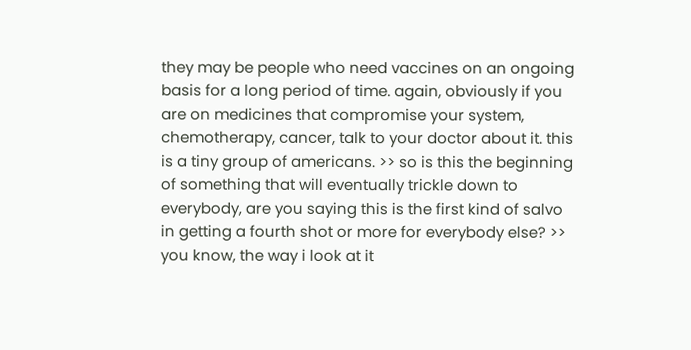they may be people who need vaccines on an ongoing basis for a long period of time. again, obviously if you are on medicines that compromise your system, chemotherapy, cancer, talk to your doctor about it. this is a tiny group of americans. >> so is this the beginning of something that will eventually trickle down to everybody, are you saying this is the first kind of salvo in getting a fourth shot or more for everybody else? >> you know, the way i look at it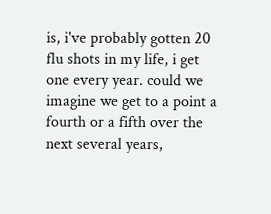is, i've probably gotten 20 flu shots in my life, i get one every year. could we imagine we get to a point a fourth or a fifth over the next several years,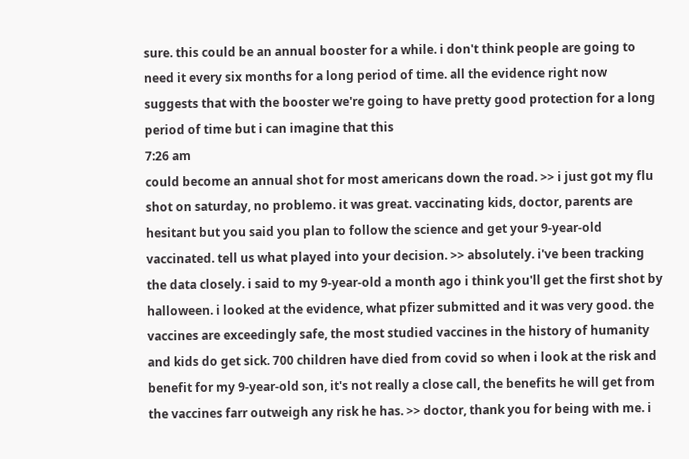sure. this could be an annual booster for a while. i don't think people are going to need it every six months for a long period of time. all the evidence right now suggests that with the booster we're going to have pretty good protection for a long period of time but i can imagine that this
7:26 am
could become an annual shot for most americans down the road. >> i just got my flu shot on saturday, no problemo. it was great. vaccinating kids, doctor, parents are hesitant but you said you plan to follow the science and get your 9-year-old vaccinated. tell us what played into your decision. >> absolutely. i've been tracking the data closely. i said to my 9-year-old a month ago i think you'll get the first shot by halloween. i looked at the evidence, what pfizer submitted and it was very good. the vaccines are exceedingly safe, the most studied vaccines in the history of humanity and kids do get sick. 700 children have died from covid so when i look at the risk and benefit for my 9-year-old son, it's not really a close call, the benefits he will get from the vaccines farr outweigh any risk he has. >> doctor, thank you for being with me. i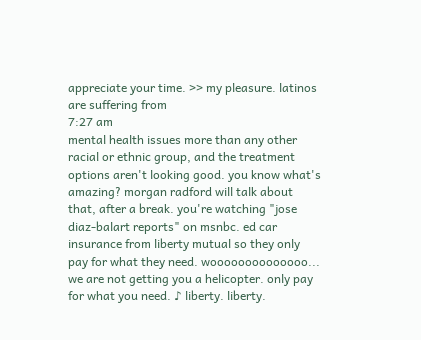appreciate your time. >> my pleasure. latinos are suffering from
7:27 am
mental health issues more than any other racial or ethnic group, and the treatment options aren't looking good. you know what's amazing? morgan radford will talk about that, after a break. you're watching "jose diaz-balart reports" on msnbc. ed car insurance from liberty mutual so they only pay for what they need. woooooooooooooo... we are not getting you a helicopter. only pay for what you need. ♪ liberty. liberty.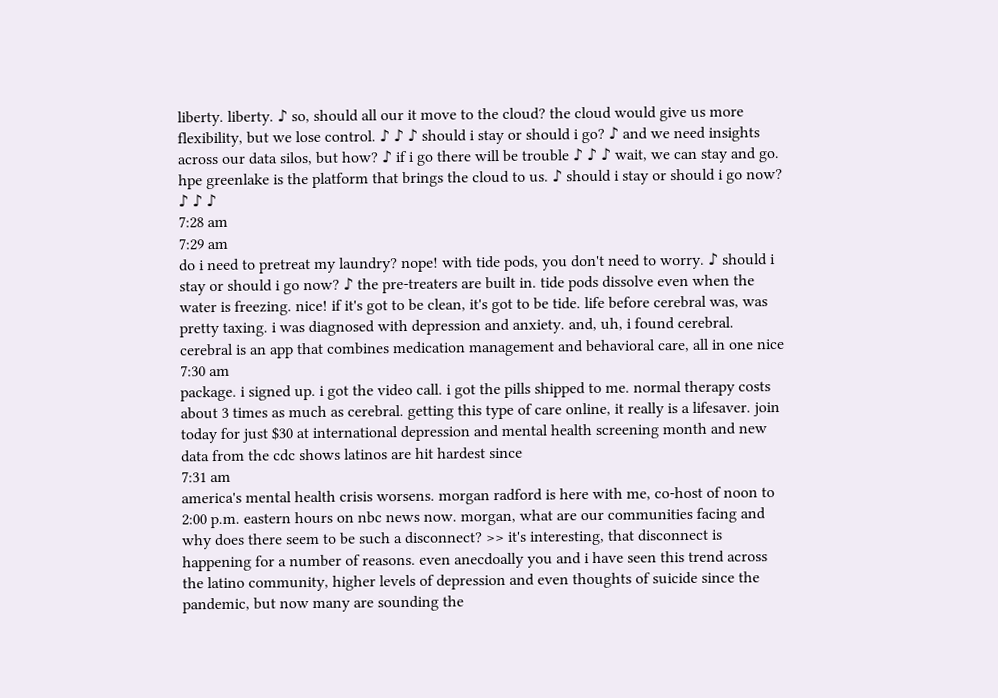liberty. liberty. ♪ so, should all our it move to the cloud? the cloud would give us more flexibility, but we lose control. ♪ ♪ ♪ should i stay or should i go? ♪ and we need insights across our data silos, but how? ♪ if i go there will be trouble ♪ ♪ ♪ wait, we can stay and go. hpe greenlake is the platform that brings the cloud to us. ♪ should i stay or should i go now? ♪ ♪ ♪
7:28 am
7:29 am
do i need to pretreat my laundry? nope! with tide pods, you don't need to worry. ♪ should i stay or should i go now? ♪ the pre-treaters are built in. tide pods dissolve even when the water is freezing. nice! if it's got to be clean, it's got to be tide. life before cerebral was, was pretty taxing. i was diagnosed with depression and anxiety. and, uh, i found cerebral. cerebral is an app that combines medication management and behavioral care, all in one nice
7:30 am
package. i signed up. i got the video call. i got the pills shipped to me. normal therapy costs about 3 times as much as cerebral. getting this type of care online, it really is a lifesaver. join today for just $30 at international depression and mental health screening month and new data from the cdc shows latinos are hit hardest since
7:31 am
america's mental health crisis worsens. morgan radford is here with me, co-host of noon to 2:00 p.m. eastern hours on nbc news now. morgan, what are our communities facing and why does there seem to be such a disconnect? >> it's interesting, that disconnect is happening for a number of reasons. even anecdoally you and i have seen this trend across the latino community, higher levels of depression and even thoughts of suicide since the pandemic, but now many are sounding the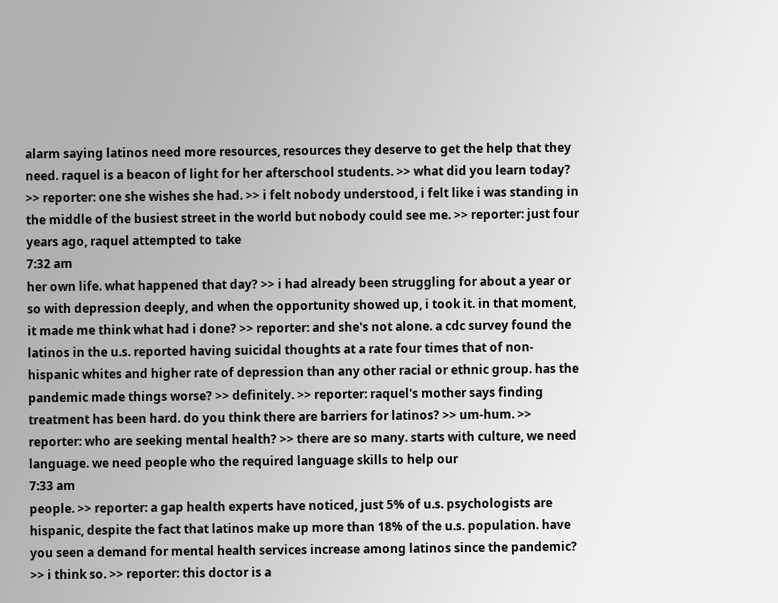alarm saying latinos need more resources, resources they deserve to get the help that they need. raquel is a beacon of light for her afterschool students. >> what did you learn today? >> reporter: one she wishes she had. >> i felt nobody understood, i felt like i was standing in the middle of the busiest street in the world but nobody could see me. >> reporter: just four years ago, raquel attempted to take
7:32 am
her own life. what happened that day? >> i had already been struggling for about a year or so with depression deeply, and when the opportunity showed up, i took it. in that moment, it made me think what had i done? >> reporter: and she's not alone. a cdc survey found the latinos in the u.s. reported having suicidal thoughts at a rate four times that of non-hispanic whites and higher rate of depression than any other racial or ethnic group. has the pandemic made things worse? >> definitely. >> reporter: raquel's mother says finding treatment has been hard. do you think there are barriers for latinos? >> um-hum. >> reporter: who are seeking mental health? >> there are so many. starts with culture, we need language. we need people who the required language skills to help our
7:33 am
people. >> reporter: a gap health experts have noticed, just 5% of u.s. psychologists are hispanic, despite the fact that latinos make up more than 18% of the u.s. population. have you seen a demand for mental health services increase among latinos since the pandemic? >> i think so. >> reporter: this doctor is a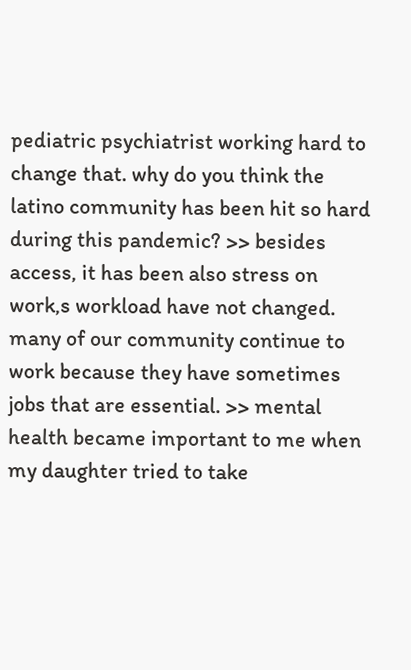pediatric psychiatrist working hard to change that. why do you think the latino community has been hit so hard during this pandemic? >> besides access, it has been also stress on work,s workload have not changed. many of our community continue to work because they have sometimes jobs that are essential. >> mental health became important to me when my daughter tried to take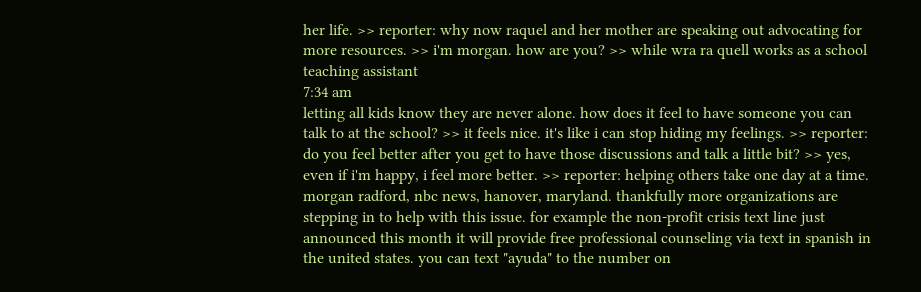her life. >> reporter: why now raquel and her mother are speaking out advocating for more resources. >> i'm morgan. how are you? >> while wra ra quell works as a school teaching assistant
7:34 am
letting all kids know they are never alone. how does it feel to have someone you can talk to at the school? >> it feels nice. it's like i can stop hiding my feelings. >> reporter: do you feel better after you get to have those discussions and talk a little bit? >> yes, even if i'm happy, i feel more better. >> reporter: helping others take one day at a time. morgan radford, nbc news, hanover, maryland. thankfully more organizations are stepping in to help with this issue. for example the non-profit crisis text line just announced this month it will provide free professional counseling via text in spanish in the united states. you can text "ayuda" to the number on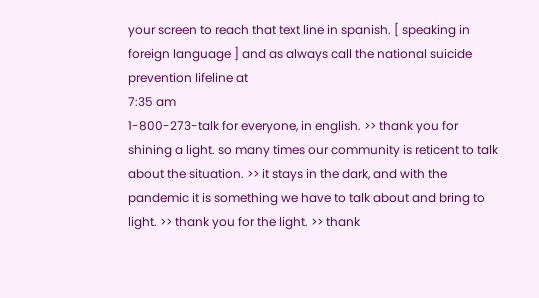your screen to reach that text line in spanish. [ speaking in foreign language ] and as always call the national suicide prevention lifeline at
7:35 am
1-800-273-talk for everyone, in english. >> thank you for shining a light. so many times our community is reticent to talk about the situation. >> it stays in the dark, and with the pandemic it is something we have to talk about and bring to light. >> thank you for the light. >> thank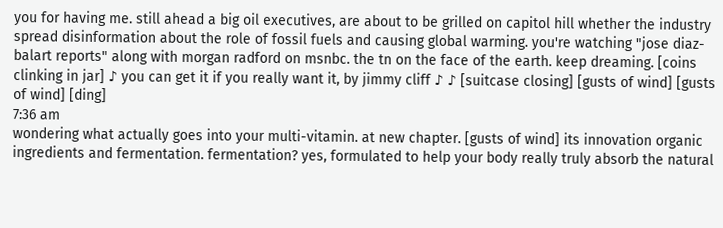you for having me. still ahead a big oil executives, are about to be grilled on capitol hill whether the industry spread disinformation about the role of fossil fuels and causing global warming. you're watching "jose diaz-balart reports" along with morgan radford on msnbc. the tn on the face of the earth. keep dreaming. [coins clinking in jar] ♪ you can get it if you really want it, by jimmy cliff ♪ ♪ [suitcase closing] [gusts of wind] [gusts of wind] [ding]
7:36 am
wondering what actually goes into your multi-vitamin. at new chapter. [gusts of wind] its innovation organic ingredients and fermentation. fermentation? yes, formulated to help your body really truly absorb the natural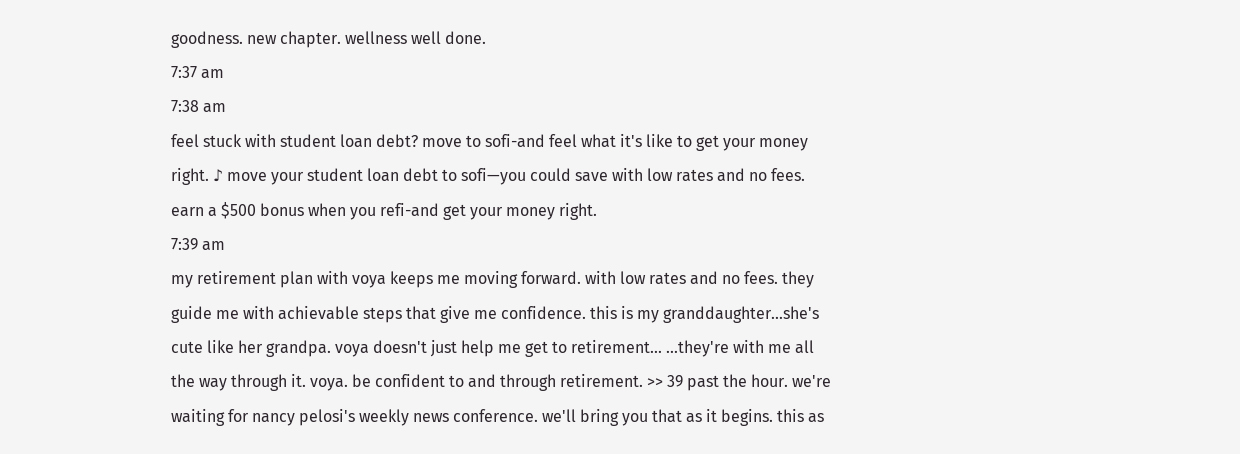goodness. new chapter. wellness well done.
7:37 am
7:38 am
feel stuck with student loan debt? move to sofi-and feel what it's like to get your money right. ♪ move your student loan debt to sofi—you could save with low rates and no fees. earn a $500 bonus when you refi-and get your money right.
7:39 am
my retirement plan with voya keeps me moving forward. with low rates and no fees. they guide me with achievable steps that give me confidence. this is my granddaughter...she's cute like her grandpa. voya doesn't just help me get to retirement... ...they're with me all the way through it. voya. be confident to and through retirement. >> 39 past the hour. we're waiting for nancy pelosi's weekly news conference. we'll bring you that as it begins. this as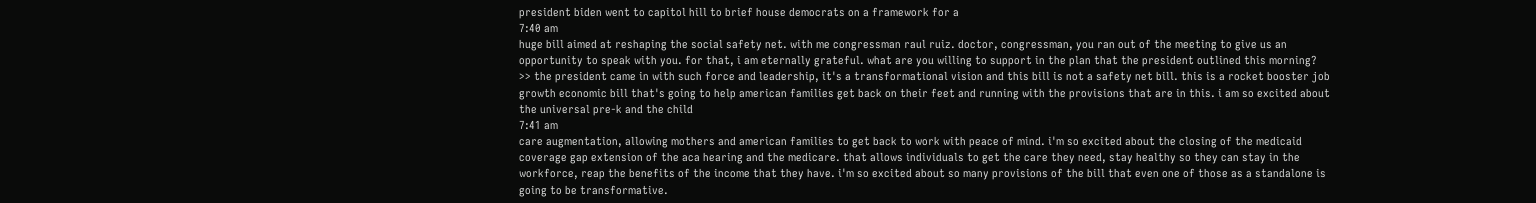president biden went to capitol hill to brief house democrats on a framework for a
7:40 am
huge bill aimed at reshaping the social safety net. with me congressman raul ruiz. doctor, congressman, you ran out of the meeting to give us an opportunity to speak with you. for that, i am eternally grateful. what are you willing to support in the plan that the president outlined this morning? >> the president came in with such force and leadership, it's a transformational vision and this bill is not a safety net bill. this is a rocket booster job growth economic bill that's going to help american families get back on their feet and running with the provisions that are in this. i am so excited about the universal pre-k and the child
7:41 am
care augmentation, allowing mothers and american families to get back to work with peace of mind. i'm so excited about the closing of the medicaid coverage gap extension of the aca hearing and the medicare. that allows individuals to get the care they need, stay healthy so they can stay in the workforce, reap the benefits of the income that they have. i'm so excited about so many provisions of the bill that even one of those as a standalone is going to be transformative.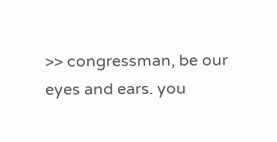>> congressman, be our eyes and ears. you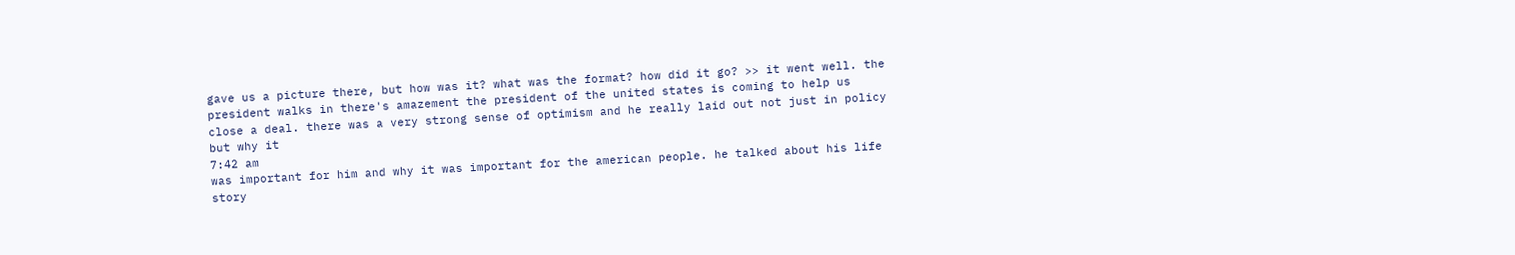gave us a picture there, but how was it? what was the format? how did it go? >> it went well. the president walks in there's amazement the president of the united states is coming to help us close a deal. there was a very strong sense of optimism and he really laid out not just in policy but why it
7:42 am
was important for him and why it was important for the american people. he talked about his life story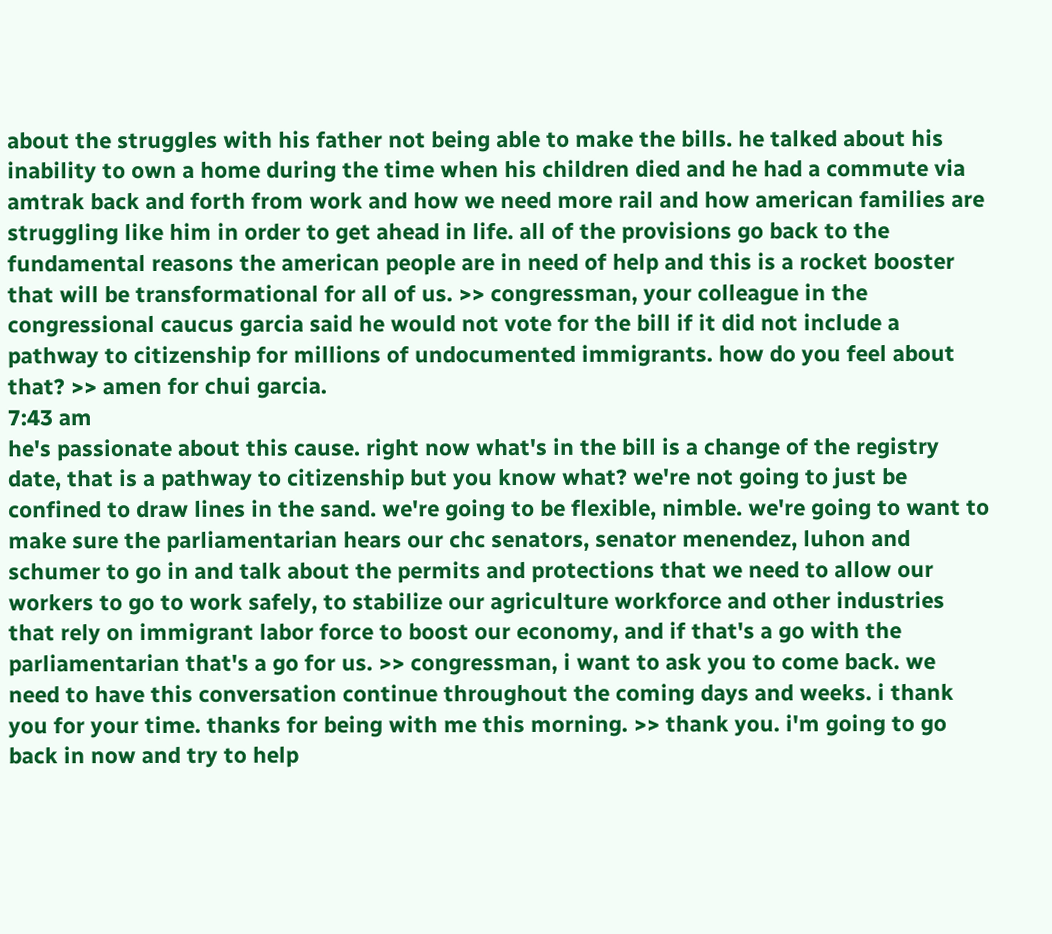about the struggles with his father not being able to make the bills. he talked about his inability to own a home during the time when his children died and he had a commute via amtrak back and forth from work and how we need more rail and how american families are struggling like him in order to get ahead in life. all of the provisions go back to the fundamental reasons the american people are in need of help and this is a rocket booster that will be transformational for all of us. >> congressman, your colleague in the congressional caucus garcia said he would not vote for the bill if it did not include a pathway to citizenship for millions of undocumented immigrants. how do you feel about that? >> amen for chui garcia.
7:43 am
he's passionate about this cause. right now what's in the bill is a change of the registry date, that is a pathway to citizenship but you know what? we're not going to just be confined to draw lines in the sand. we're going to be flexible, nimble. we're going to want to make sure the parliamentarian hears our chc senators, senator menendez, luhon and schumer to go in and talk about the permits and protections that we need to allow our workers to go to work safely, to stabilize our agriculture workforce and other industries that rely on immigrant labor force to boost our economy, and if that's a go with the parliamentarian that's a go for us. >> congressman, i want to ask you to come back. we need to have this conversation continue throughout the coming days and weeks. i thank you for your time. thanks for being with me this morning. >> thank you. i'm going to go back in now and try to help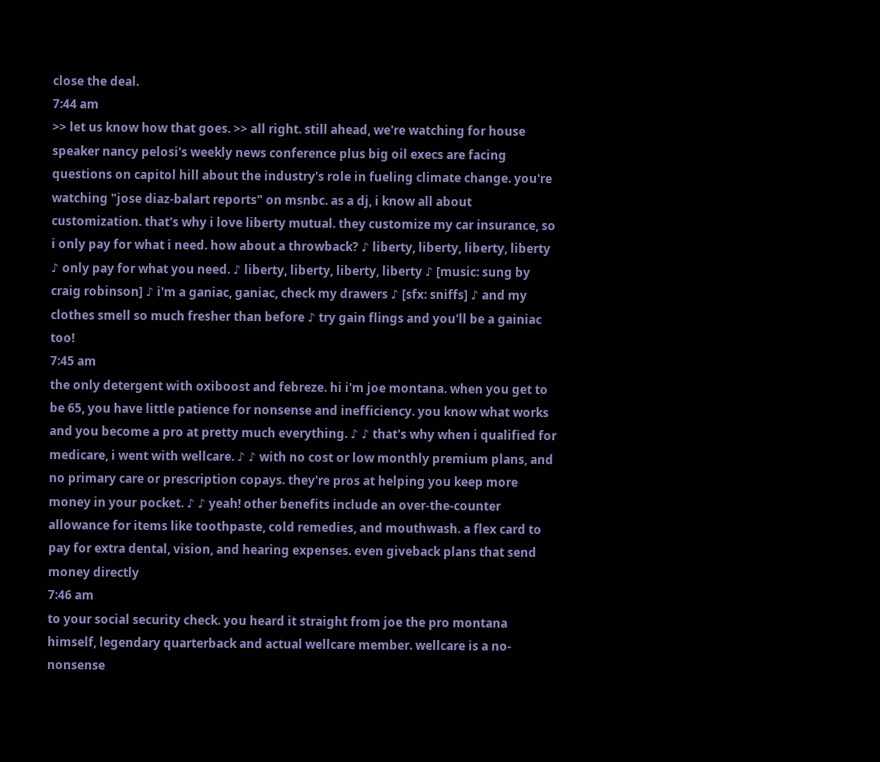close the deal.
7:44 am
>> let us know how that goes. >> all right. still ahead, we're watching for house speaker nancy pelosi's weekly news conference plus big oil execs are facing questions on capitol hill about the industry's role in fueling climate change. you're watching "jose diaz-balart reports" on msnbc. as a dj, i know all about customization. that's why i love liberty mutual. they customize my car insurance, so i only pay for what i need. how about a throwback? ♪ liberty, liberty, liberty, liberty ♪ only pay for what you need. ♪ liberty, liberty, liberty, liberty ♪ [music: sung by craig robinson] ♪ i'm a ganiac, ganiac, check my drawers ♪ [sfx: sniffs] ♪ and my clothes smell so much fresher than before ♪ try gain flings and you'll be a gainiac too!
7:45 am
the only detergent with oxiboost and febreze. hi i'm joe montana. when you get to be 65, you have little patience for nonsense and inefficiency. you know what works and you become a pro at pretty much everything. ♪ ♪ that's why when i qualified for medicare, i went with wellcare. ♪ ♪ with no cost or low monthly premium plans, and no primary care or prescription copays. they're pros at helping you keep more money in your pocket. ♪ ♪ yeah! other benefits include an over-the-counter allowance for items like toothpaste, cold remedies, and mouthwash. a flex card to pay for extra dental, vision, and hearing expenses. even giveback plans that send money directly
7:46 am
to your social security check. you heard it straight from joe the pro montana himself, legendary quarterback and actual wellcare member. wellcare is a no-nonsense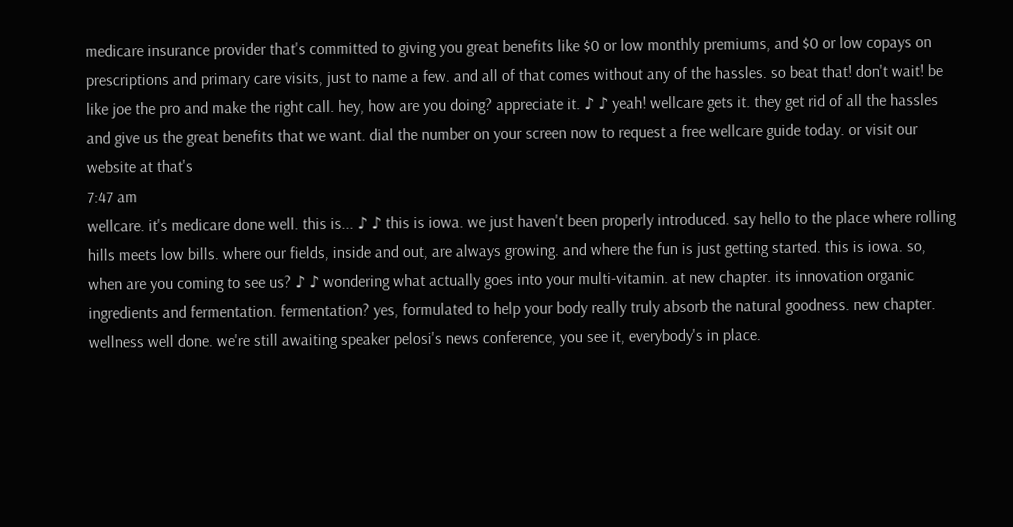medicare insurance provider that's committed to giving you great benefits like $0 or low monthly premiums, and $0 or low copays on prescriptions and primary care visits, just to name a few. and all of that comes without any of the hassles. so beat that! don't wait! be like joe the pro and make the right call. hey, how are you doing? appreciate it. ♪ ♪ yeah! wellcare gets it. they get rid of all the hassles and give us the great benefits that we want. dial the number on your screen now to request a free wellcare guide today. or visit our website at that's
7:47 am
wellcare. it's medicare done well. this is... ♪ ♪ this is iowa. we just haven't been properly introduced. say hello to the place where rolling hills meets low bills. where our fields, inside and out, are always growing. and where the fun is just getting started. this is iowa. so, when are you coming to see us? ♪ ♪ wondering what actually goes into your multi-vitamin. at new chapter. its innovation organic ingredients and fermentation. fermentation? yes, formulated to help your body really truly absorb the natural goodness. new chapter. wellness well done. we're still awaiting speaker pelosi's news conference, you see it, everybody's in place.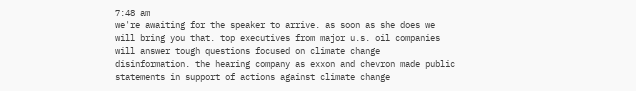7:48 am
we're awaiting for the speaker to arrive. as soon as she does we will bring you that. top executives from major u.s. oil companies will answer tough questions focused on climate change disinformation. the hearing company as exxon and chevron made public statements in support of actions against climate change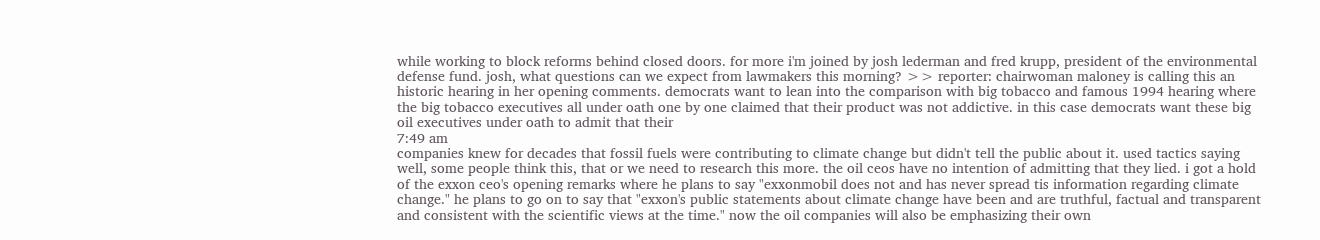while working to block reforms behind closed doors. for more i'm joined by josh lederman and fred krupp, president of the environmental defense fund. josh, what questions can we expect from lawmakers this morning? >> reporter: chairwoman maloney is calling this an historic hearing in her opening comments. democrats want to lean into the comparison with big tobacco and famous 1994 hearing where the big tobacco executives all under oath one by one claimed that their product was not addictive. in this case democrats want these big oil executives under oath to admit that their
7:49 am
companies knew for decades that fossil fuels were contributing to climate change but didn't tell the public about it. used tactics saying well, some people think this, that or we need to research this more. the oil ceos have no intention of admitting that they lied. i got a hold of the exxon ceo's opening remarks where he plans to say "exxonmobil does not and has never spread tis information regarding climate change." he plans to go on to say that "exxon's public statements about climate change have been and are truthful, factual and transparent and consistent with the scientific views at the time." now the oil companies will also be emphasizing their own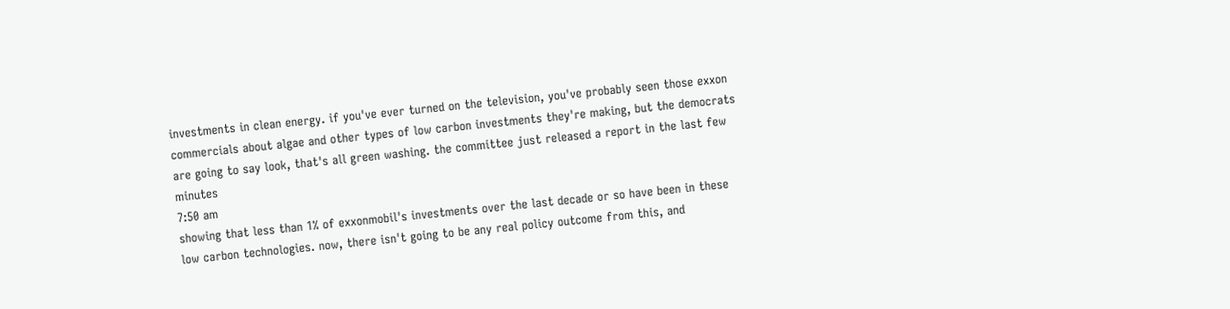investments in clean energy. if you've ever turned on the television, you've probably seen those exxon commercials about algae and other types of low carbon investments they're making, but the democrats are going to say look, that's all green washing. the committee just released a report in the last few minutes
7:50 am
showing that less than 1% of exxonmobil's investments over the last decade or so have been in these low carbon technologies. now, there isn't going to be any real policy outcome from this, and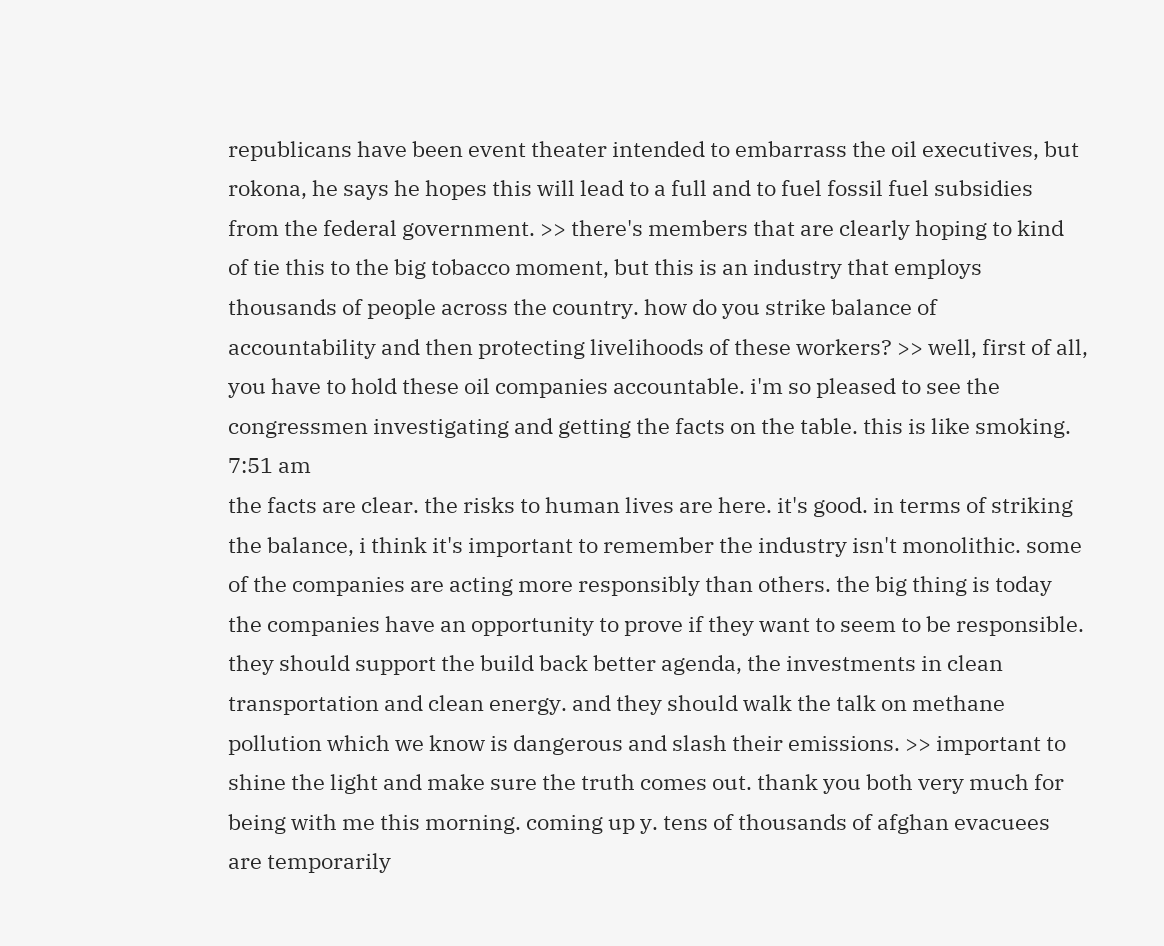republicans have been event theater intended to embarrass the oil executives, but rokona, he says he hopes this will lead to a full and to fuel fossil fuel subsidies from the federal government. >> there's members that are clearly hoping to kind of tie this to the big tobacco moment, but this is an industry that employs thousands of people across the country. how do you strike balance of accountability and then protecting livelihoods of these workers? >> well, first of all, you have to hold these oil companies accountable. i'm so pleased to see the congressmen investigating and getting the facts on the table. this is like smoking.
7:51 am
the facts are clear. the risks to human lives are here. it's good. in terms of striking the balance, i think it's important to remember the industry isn't monolithic. some of the companies are acting more responsibly than others. the big thing is today the companies have an opportunity to prove if they want to seem to be responsible. they should support the build back better agenda, the investments in clean transportation and clean energy. and they should walk the talk on methane pollution which we know is dangerous and slash their emissions. >> important to shine the light and make sure the truth comes out. thank you both very much for being with me this morning. coming up y. tens of thousands of afghan evacuees are temporarily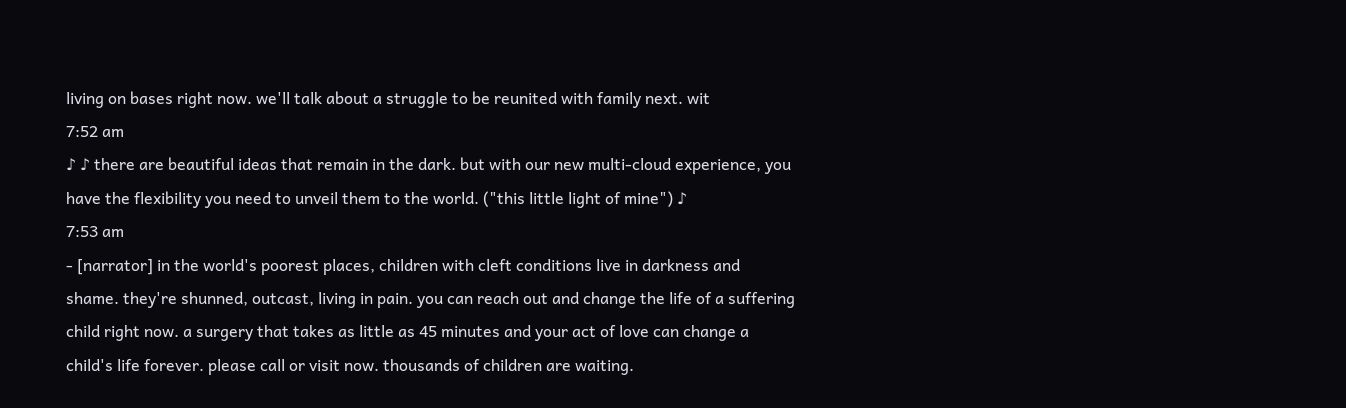living on bases right now. we'll talk about a struggle to be reunited with family next. wit
7:52 am
♪ ♪ there are beautiful ideas that remain in the dark. but with our new multi-cloud experience, you have the flexibility you need to unveil them to the world. ("this little light of mine") ♪
7:53 am
- [narrator] in the world's poorest places, children with cleft conditions live in darkness and shame. they're shunned, outcast, living in pain. you can reach out and change the life of a suffering child right now. a surgery that takes as little as 45 minutes and your act of love can change a child's life forever. please call or visit now. thousands of children are waiting.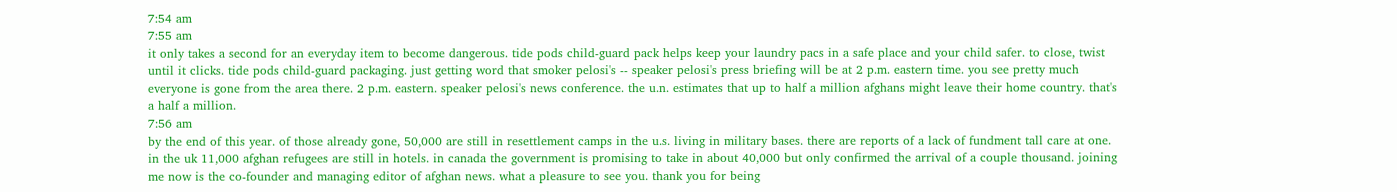7:54 am
7:55 am
it only takes a second for an everyday item to become dangerous. tide pods child-guard pack helps keep your laundry pacs in a safe place and your child safer. to close, twist until it clicks. tide pods child-guard packaging. just getting word that smoker pelosi's -- speaker pelosi's press briefing will be at 2 p.m. eastern time. you see pretty much everyone is gone from the area there. 2 p.m. eastern. speaker pelosi's news conference. the u.n. estimates that up to half a million afghans might leave their home country. that's a half a million.
7:56 am
by the end of this year. of those already gone, 50,000 are still in resettlement camps in the u.s. living in military bases. there are reports of a lack of fundment tall care at one. in the uk 11,000 afghan refugees are still in hotels. in canada the government is promising to take in about 40,000 but only confirmed the arrival of a couple thousand. joining me now is the co-founder and managing editor of afghan news. what a pleasure to see you. thank you for being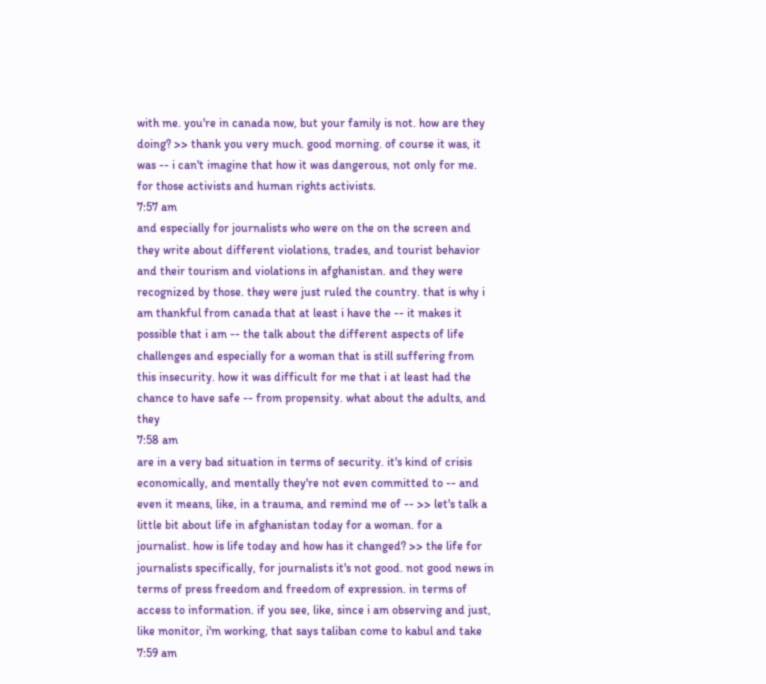with me. you're in canada now, but your family is not. how are they doing? >> thank you very much. good morning. of course it was, it was -- i can't imagine that how it was dangerous, not only for me. for those activists and human rights activists.
7:57 am
and especially for journalists who were on the on the screen and they write about different violations, trades, and tourist behavior and their tourism and violations in afghanistan. and they were recognized by those. they were just ruled the country. that is why i am thankful from canada that at least i have the -- it makes it possible that i am -- the talk about the different aspects of life challenges and especially for a woman that is still suffering from this insecurity. how it was difficult for me that i at least had the chance to have safe -- from propensity. what about the adults, and they
7:58 am
are in a very bad situation in terms of security. it's kind of crisis economically, and mentally they're not even committed to -- and even it means, like, in a trauma, and remind me of -- >> let's talk a little bit about life in afghanistan today for a woman. for a journalist. how is life today and how has it changed? >> the life for journalists specifically, for journalists it's not good. not good news in terms of press freedom and freedom of expression. in terms of access to information. if you see, like, since i am observing and just, like monitor, i'm working, that says taliban come to kabul and take
7:59 am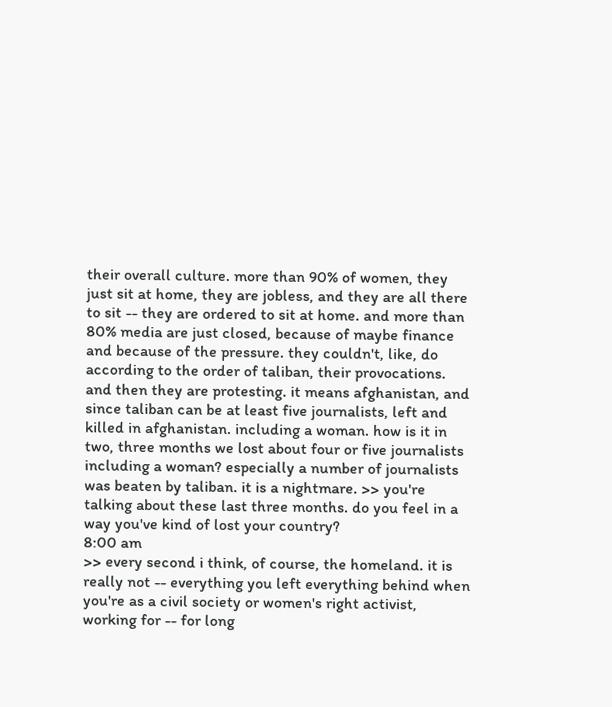their overall culture. more than 90% of women, they just sit at home, they are jobless, and they are all there to sit -- they are ordered to sit at home. and more than 80% media are just closed, because of maybe finance and because of the pressure. they couldn't, like, do according to the order of taliban, their provocations. and then they are protesting. it means afghanistan, and since taliban can be at least five journalists, left and killed in afghanistan. including a woman. how is it in two, three months we lost about four or five journalists including a woman? especially a number of journalists was beaten by taliban. it is a nightmare. >> you're talking about these last three months. do you feel in a way you've kind of lost your country?
8:00 am
>> every second i think, of course, the homeland. it is really not -- everything you left everything behind when you're as a civil society or women's right activist, working for -- for long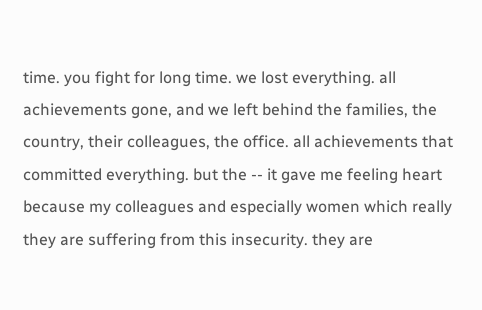time. you fight for long time. we lost everything. all achievements gone, and we left behind the families, the country, their colleagues, the office. all achievements that committed everything. but the -- it gave me feeling heart because my colleagues and especially women which really they are suffering from this insecurity. they are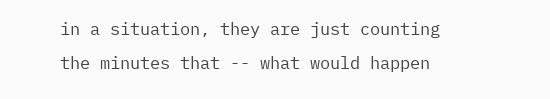in a situation, they are just counting the minutes that -- what would happen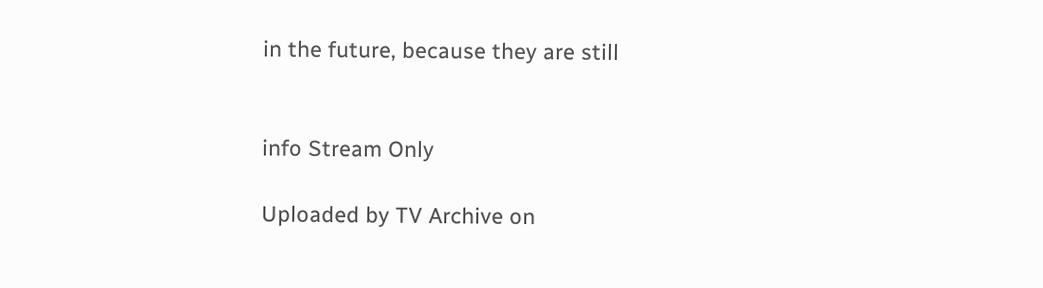in the future, because they are still


info Stream Only

Uploaded by TV Archive on